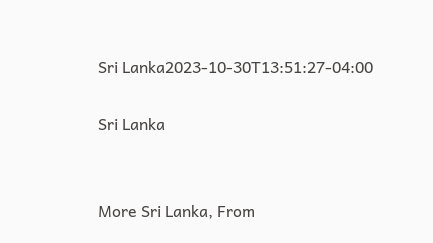Sri Lanka2023-10-30T13:51:27-04:00

Sri Lanka


More Sri Lanka, From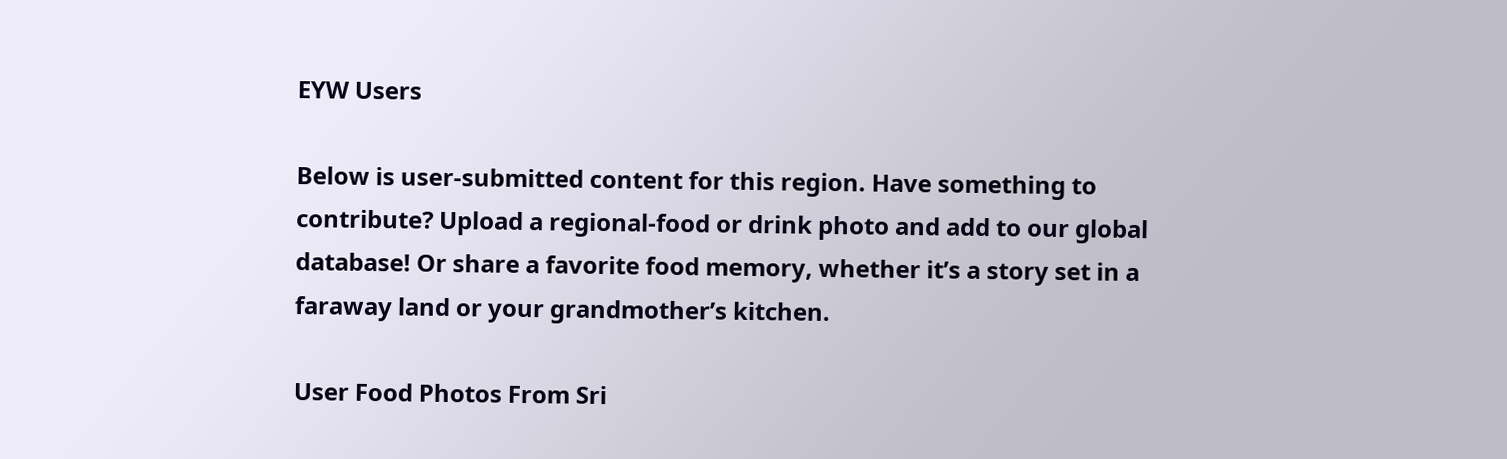EYW Users

Below is user-submitted content for this region. Have something to contribute? Upload a regional-food or drink photo and add to our global database! Or share a favorite food memory, whether it’s a story set in a faraway land or your grandmother’s kitchen.

User Food Photos From Sri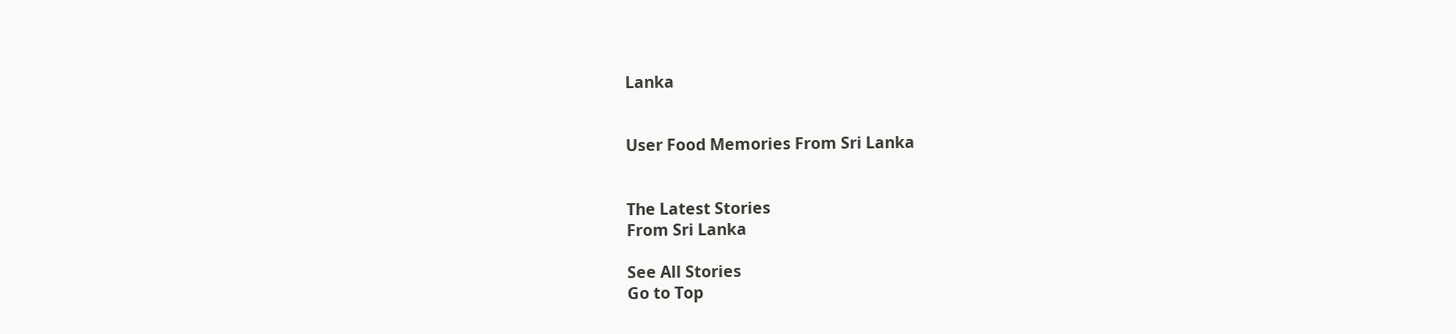Lanka


User Food Memories From Sri Lanka


The Latest Stories
From Sri Lanka

See All Stories
Go to Top